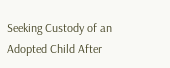Seeking Custody of an Adopted Child After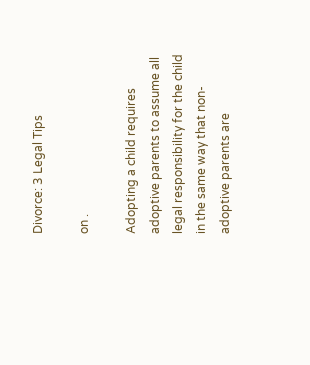Divorce: 3 Legal Tips

on .

Adopting a child requires adoptive parents to assume all legal responsibility for the child in the same way that non-adoptive parents are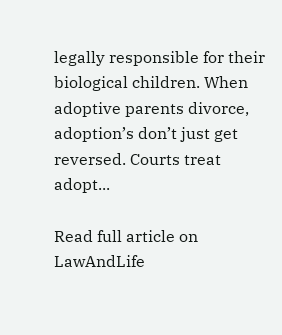legally responsible for their biological children. When adoptive parents divorce, adoption’s don’t just get reversed. Courts treat adopt...

Read full article on LawAndLife